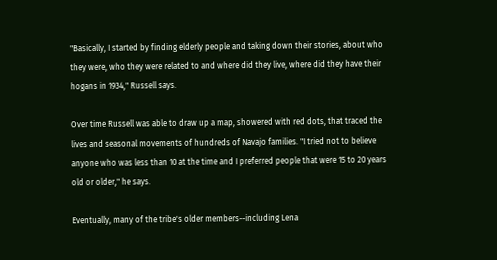"Basically, I started by finding elderly people and taking down their stories, about who they were, who they were related to and where did they live, where did they have their hogans in 1934," Russell says.

Over time Russell was able to draw up a map, showered with red dots, that traced the lives and seasonal movements of hundreds of Navajo families. "I tried not to believe anyone who was less than 10 at the time and I preferred people that were 15 to 20 years old or older," he says.

Eventually, many of the tribe's older members--including Lena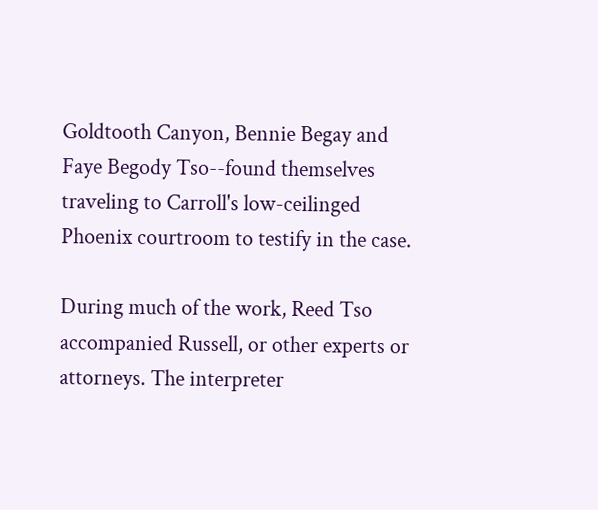Goldtooth Canyon, Bennie Begay and Faye Begody Tso--found themselves traveling to Carroll's low-ceilinged Phoenix courtroom to testify in the case.

During much of the work, Reed Tso accompanied Russell, or other experts or attorneys. The interpreter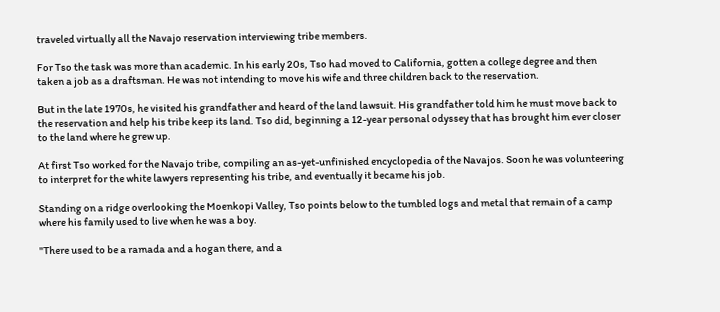traveled virtually all the Navajo reservation interviewing tribe members.

For Tso the task was more than academic. In his early 20s, Tso had moved to California, gotten a college degree and then taken a job as a draftsman. He was not intending to move his wife and three children back to the reservation.

But in the late 1970s, he visited his grandfather and heard of the land lawsuit. His grandfather told him he must move back to the reservation and help his tribe keep its land. Tso did, beginning a 12-year personal odyssey that has brought him ever closer to the land where he grew up.

At first Tso worked for the Navajo tribe, compiling an as-yet-unfinished encyclopedia of the Navajos. Soon he was volunteering to interpret for the white lawyers representing his tribe, and eventually it became his job.

Standing on a ridge overlooking the Moenkopi Valley, Tso points below to the tumbled logs and metal that remain of a camp where his family used to live when he was a boy.

"There used to be a ramada and a hogan there, and a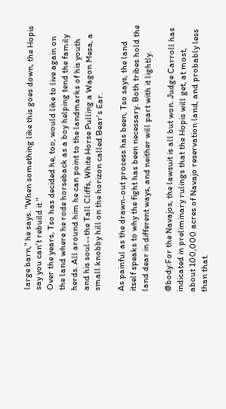large barn," he says. "When something like this goes down, the Hopis say you can't rebuild it."
Over the years, Tso has decided he, too, would like to live again on the land where he rode horseback as a boy helping tend the family herds. All around him he can point to the landmarks of his youth and his soul--the Tall Cliffs, White Horse Pulling a Wagon Mesa, a small knobby hill on the horizon called Bear's Ear.

As painful as the drawn-out process has been, Tso says, the land itself speaks to why the fight has been necessary. Both tribes hold the land dear in different ways, and neither will part with it lightly.

@body:For the Navajos, the lawsuit is all but won. Judge Carroll has indicated in preliminary rulings that the Hopis will get, at most, about 100,000 acres of Navajo reservation land, and probably less than that.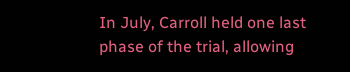In July, Carroll held one last phase of the trial, allowing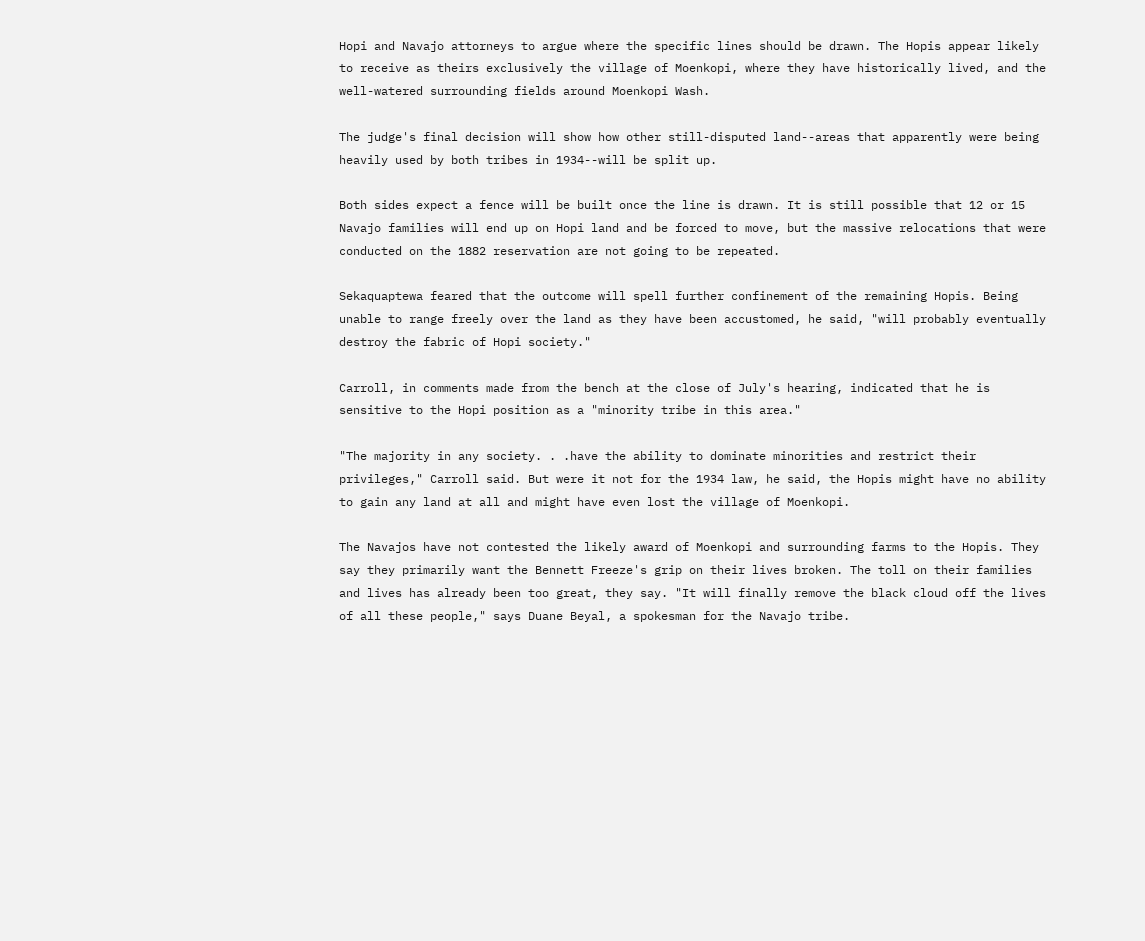Hopi and Navajo attorneys to argue where the specific lines should be drawn. The Hopis appear likely to receive as theirs exclusively the village of Moenkopi, where they have historically lived, and the well-watered surrounding fields around Moenkopi Wash.

The judge's final decision will show how other still-disputed land--areas that apparently were being heavily used by both tribes in 1934--will be split up.

Both sides expect a fence will be built once the line is drawn. It is still possible that 12 or 15 Navajo families will end up on Hopi land and be forced to move, but the massive relocations that were conducted on the 1882 reservation are not going to be repeated.

Sekaquaptewa feared that the outcome will spell further confinement of the remaining Hopis. Being unable to range freely over the land as they have been accustomed, he said, "will probably eventually destroy the fabric of Hopi society."

Carroll, in comments made from the bench at the close of July's hearing, indicated that he is sensitive to the Hopi position as a "minority tribe in this area."

"The majority in any society. . .have the ability to dominate minorities and restrict their privileges," Carroll said. But were it not for the 1934 law, he said, the Hopis might have no ability to gain any land at all and might have even lost the village of Moenkopi.

The Navajos have not contested the likely award of Moenkopi and surrounding farms to the Hopis. They say they primarily want the Bennett Freeze's grip on their lives broken. The toll on their families and lives has already been too great, they say. "It will finally remove the black cloud off the lives of all these people," says Duane Beyal, a spokesman for the Navajo tribe.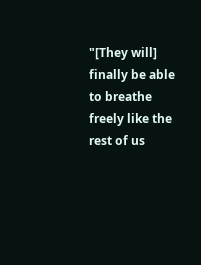"[They will] finally be able to breathe freely like the rest of us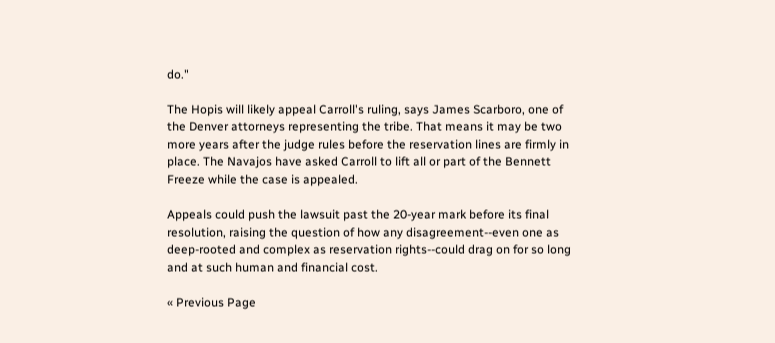do."

The Hopis will likely appeal Carroll's ruling, says James Scarboro, one of the Denver attorneys representing the tribe. That means it may be two more years after the judge rules before the reservation lines are firmly in place. The Navajos have asked Carroll to lift all or part of the Bennett Freeze while the case is appealed.

Appeals could push the lawsuit past the 20-year mark before its final resolution, raising the question of how any disagreement--even one as deep-rooted and complex as reservation rights--could drag on for so long and at such human and financial cost.

« Previous Page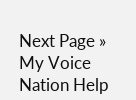Next Page »
My Voice Nation Help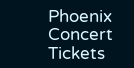Phoenix Concert Tickets